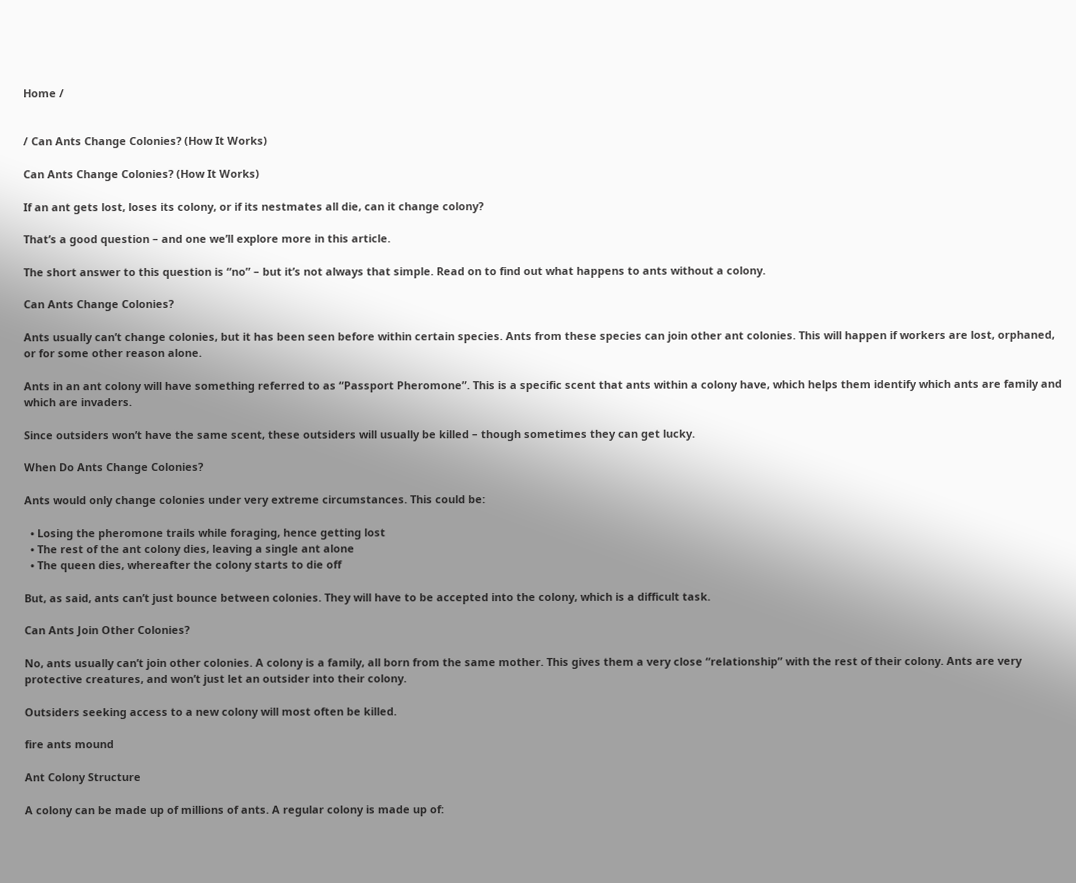Home /


/ Can Ants Change Colonies? (How It Works)

Can Ants Change Colonies? (How It Works)

If an ant gets lost, loses its colony, or if its nestmates all die, can it change colony?

That’s a good question – and one we’ll explore more in this article.

The short answer to this question is “no” – but it’s not always that simple. Read on to find out what happens to ants without a colony.

Can Ants Change Colonies?

Ants usually can’t change colonies, but it has been seen before within certain species. Ants from these species can join other ant colonies. This will happen if workers are lost, orphaned, or for some other reason alone.

Ants in an ant colony will have something referred to as “Passport Pheromone”. This is a specific scent that ants within a colony have, which helps them identify which ants are family and which are invaders.

Since outsiders won’t have the same scent, these outsiders will usually be killed – though sometimes they can get lucky.

When Do Ants Change Colonies?

Ants would only change colonies under very extreme circumstances. This could be:

  • Losing the pheromone trails while foraging, hence getting lost
  • The rest of the ant colony dies, leaving a single ant alone
  • The queen dies, whereafter the colony starts to die off

But, as said, ants can’t just bounce between colonies. They will have to be accepted into the colony, which is a difficult task.

Can Ants Join Other Colonies?

No, ants usually can’t join other colonies. A colony is a family, all born from the same mother. This gives them a very close “relationship” with the rest of their colony. Ants are very protective creatures, and won’t just let an outsider into their colony.

Outsiders seeking access to a new colony will most often be killed.

fire ants mound

Ant Colony Structure

A colony can be made up of millions of ants. A regular colony is made up of: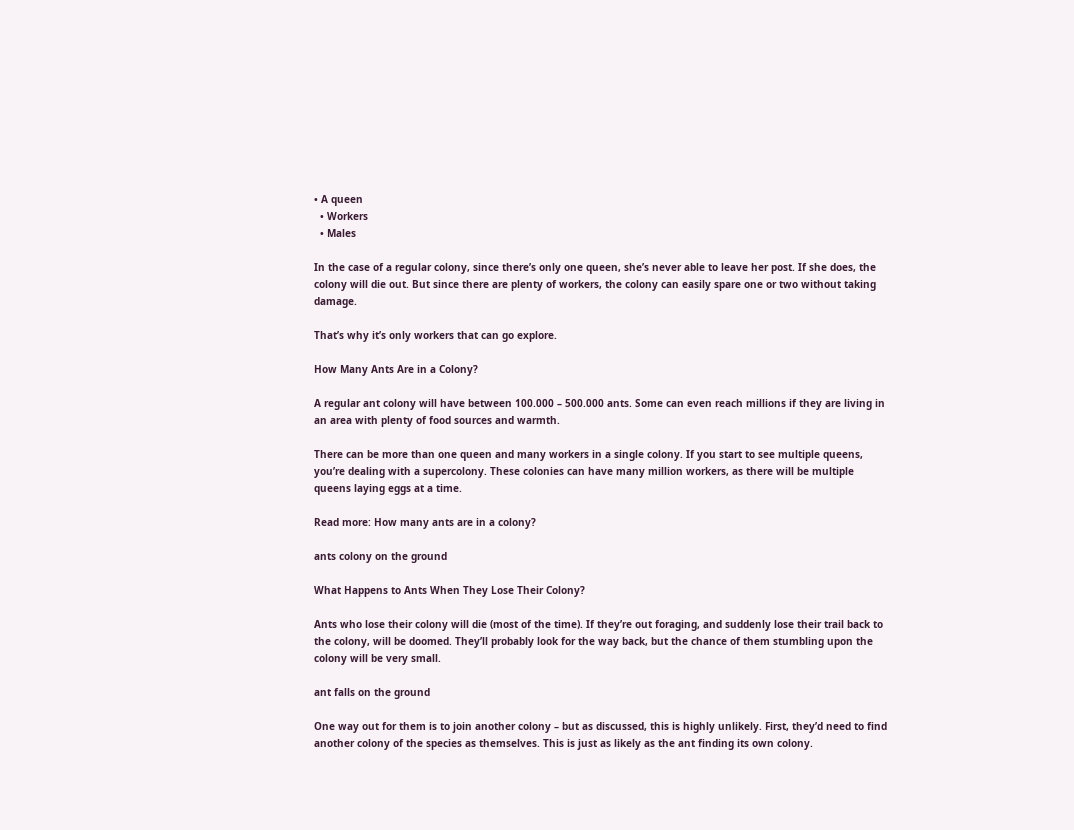• A queen
  • Workers
  • Males

In the case of a regular colony, since there’s only one queen, she’s never able to leave her post. If she does, the colony will die out. But since there are plenty of workers, the colony can easily spare one or two without taking damage.

That’s why it’s only workers that can go explore.

How Many Ants Are in a Colony?

A regular ant colony will have between 100.000 – 500.000 ants. Some can even reach millions if they are living in an area with plenty of food sources and warmth.

There can be more than one queen and many workers in a single colony. If you start to see multiple queens, you’re dealing with a supercolony. These colonies can have many million workers, as there will be multiple queens laying eggs at a time.

Read more: How many ants are in a colony?

ants colony on the ground

What Happens to Ants When They Lose Their Colony?

Ants who lose their colony will die (most of the time). If they’re out foraging, and suddenly lose their trail back to the colony, will be doomed. They’ll probably look for the way back, but the chance of them stumbling upon the colony will be very small.

ant falls on the ground

One way out for them is to join another colony – but as discussed, this is highly unlikely. First, they’d need to find another colony of the species as themselves. This is just as likely as the ant finding its own colony.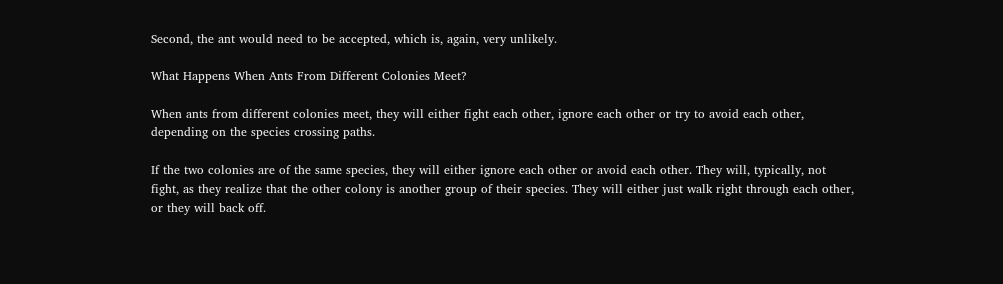Second, the ant would need to be accepted, which is, again, very unlikely.

What Happens When Ants From Different Colonies Meet?

When ants from different colonies meet, they will either fight each other, ignore each other or try to avoid each other, depending on the species crossing paths.

If the two colonies are of the same species, they will either ignore each other or avoid each other. They will, typically, not fight, as they realize that the other colony is another group of their species. They will either just walk right through each other, or they will back off.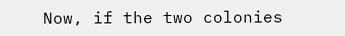Now, if the two colonies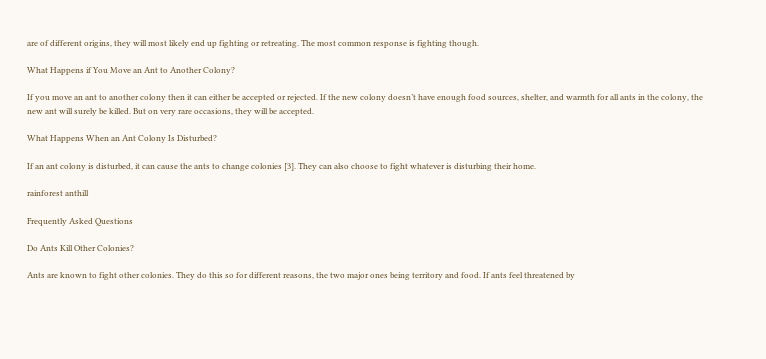are of different origins, they will most likely end up fighting or retreating. The most common response is fighting though.

What Happens if You Move an Ant to Another Colony?

If you move an ant to another colony then it can either be accepted or rejected. If the new colony doesn’t have enough food sources, shelter, and warmth for all ants in the colony, the new ant will surely be killed. But on very rare occasions, they will be accepted.

What Happens When an Ant Colony Is Disturbed?

If an ant colony is disturbed, it can cause the ants to change colonies [3]. They can also choose to fight whatever is disturbing their home.

rainforest anthill

Frequently Asked Questions

Do Ants Kill Other Colonies?

Ants are known to fight other colonies. They do this so for different reasons, the two major ones being territory and food. If ants feel threatened by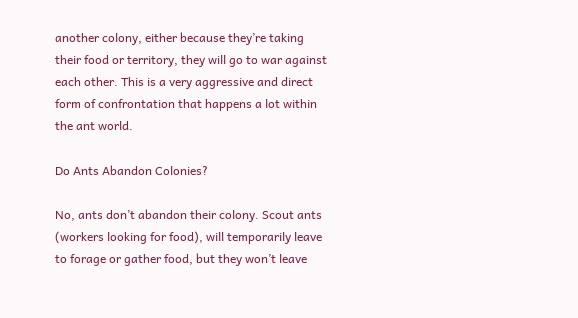another colony, either because they’re taking their food or territory, they will go to war against each other. This is a very aggressive and direct form of confrontation that happens a lot within the ant world.

Do Ants Abandon Colonies?

No, ants don’t abandon their colony. Scout ants (workers looking for food), will temporarily leave to forage or gather food, but they won’t leave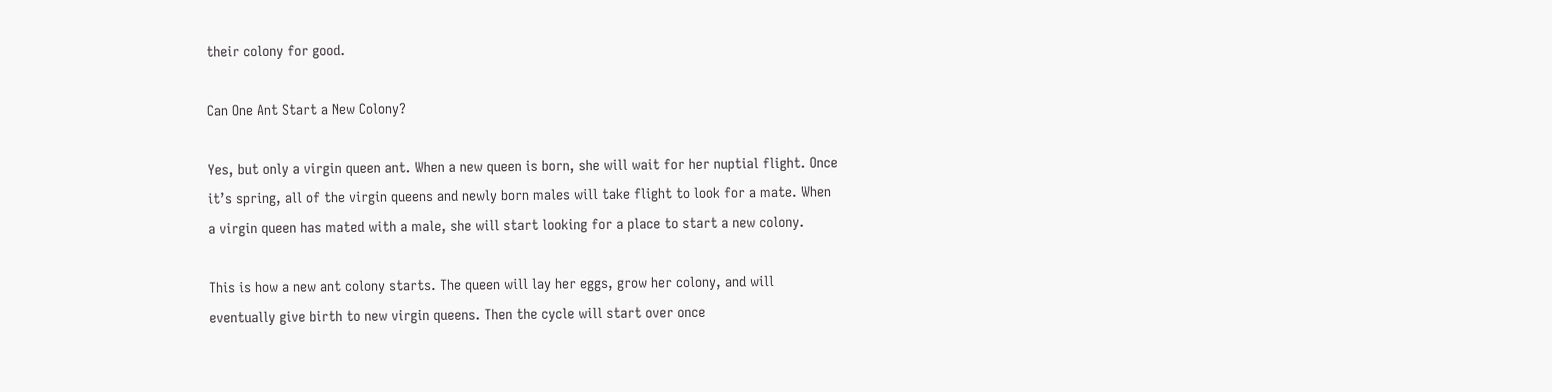their colony for good.

Can One Ant Start a New Colony?

Yes, but only a virgin queen ant. When a new queen is born, she will wait for her nuptial flight. Once it’s spring, all of the virgin queens and newly born males will take flight to look for a mate. When a virgin queen has mated with a male, she will start looking for a place to start a new colony.

This is how a new ant colony starts. The queen will lay her eggs, grow her colony, and will eventually give birth to new virgin queens. Then the cycle will start over once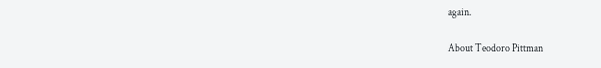again.

About Teodoro Pittman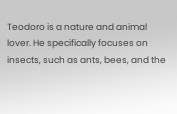Teodoro is a nature and animal lover. He specifically focuses on insects, such as ants, bees, and the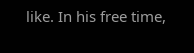like. In his free time,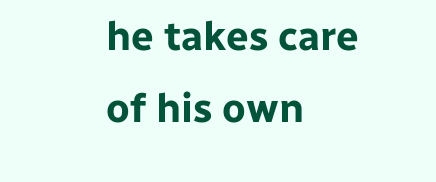he takes care of his own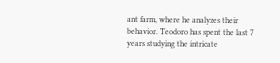ant farm, where he analyzes their behavior. Teodoro has spent the last 7 years studying the intricate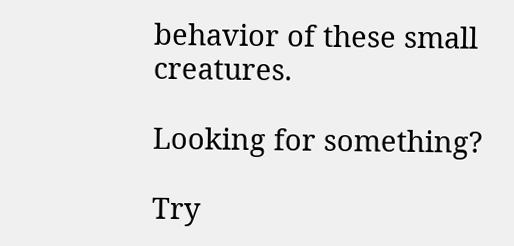behavior of these small creatures.

Looking for something?

Try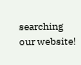searching our website!